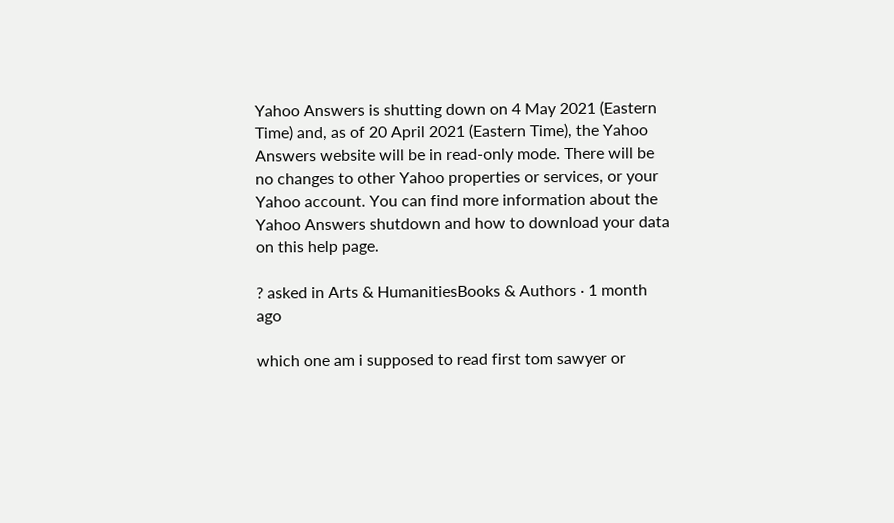Yahoo Answers is shutting down on 4 May 2021 (Eastern Time) and, as of 20 April 2021 (Eastern Time), the Yahoo Answers website will be in read-only mode. There will be no changes to other Yahoo properties or services, or your Yahoo account. You can find more information about the Yahoo Answers shutdown and how to download your data on this help page.

? asked in Arts & HumanitiesBooks & Authors · 1 month ago

which one am i supposed to read first tom sawyer or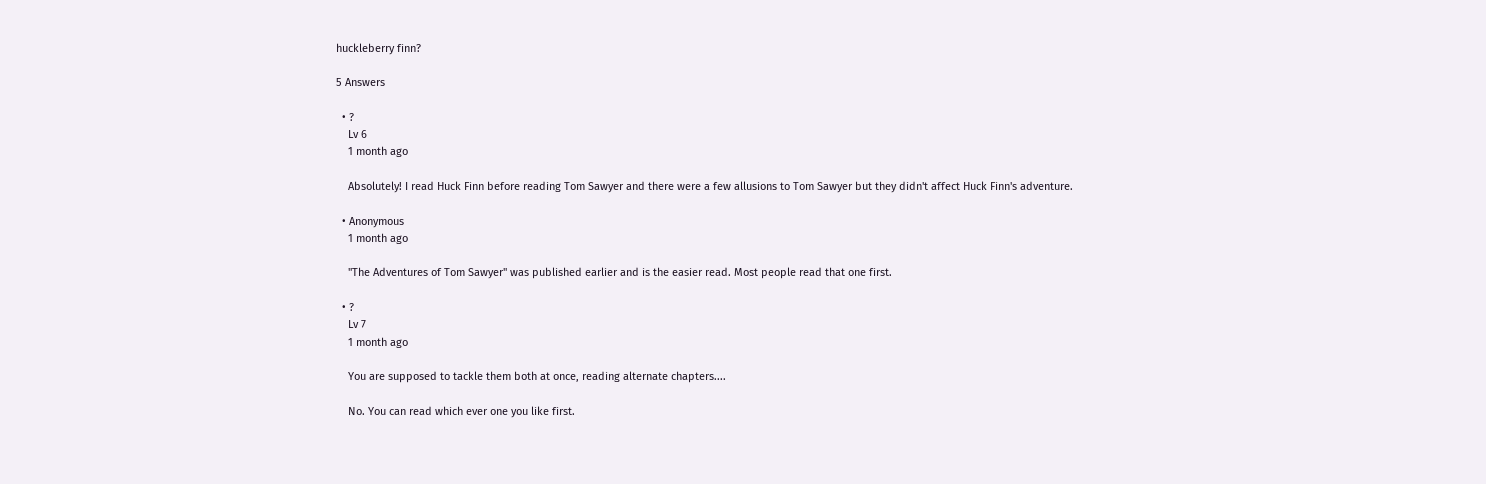huckleberry finn?

5 Answers

  • ?
    Lv 6
    1 month ago

    Absolutely! I read Huck Finn before reading Tom Sawyer and there were a few allusions to Tom Sawyer but they didn't affect Huck Finn's adventure.

  • Anonymous
    1 month ago

    "The Adventures of Tom Sawyer" was published earlier and is the easier read. Most people read that one first.

  • ?
    Lv 7
    1 month ago

    You are supposed to tackle them both at once, reading alternate chapters....

    No. You can read which ever one you like first.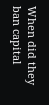When did they ban capital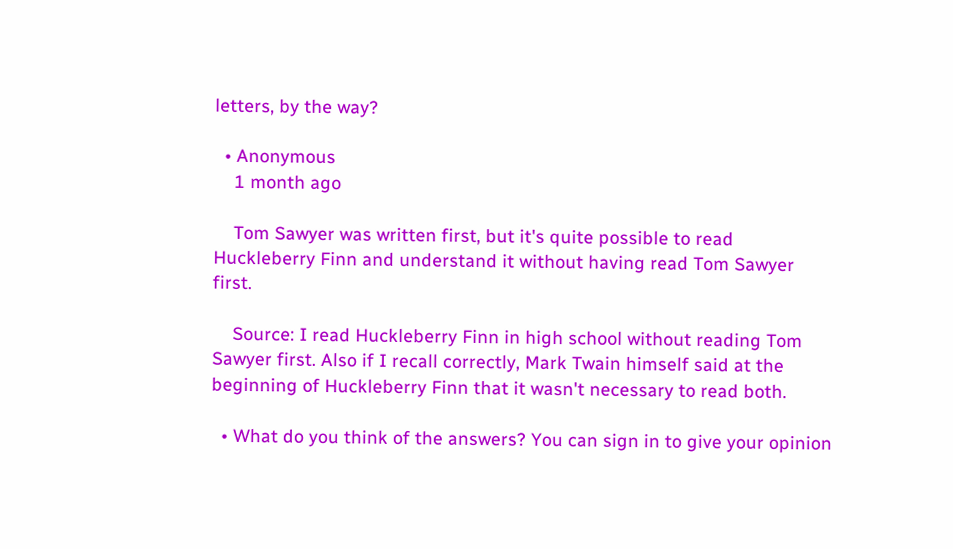letters, by the way?

  • Anonymous
    1 month ago

    Tom Sawyer was written first, but it's quite possible to read Huckleberry Finn and understand it without having read Tom Sawyer first.

    Source: I read Huckleberry Finn in high school without reading Tom Sawyer first. Also if I recall correctly, Mark Twain himself said at the beginning of Huckleberry Finn that it wasn't necessary to read both.

  • What do you think of the answers? You can sign in to give your opinion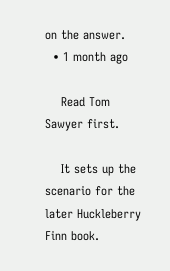on the answer.
  • 1 month ago

    Read Tom Sawyer first.

    It sets up the scenario for the later Huckleberry Finn book.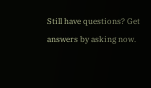Still have questions? Get answers by asking now.